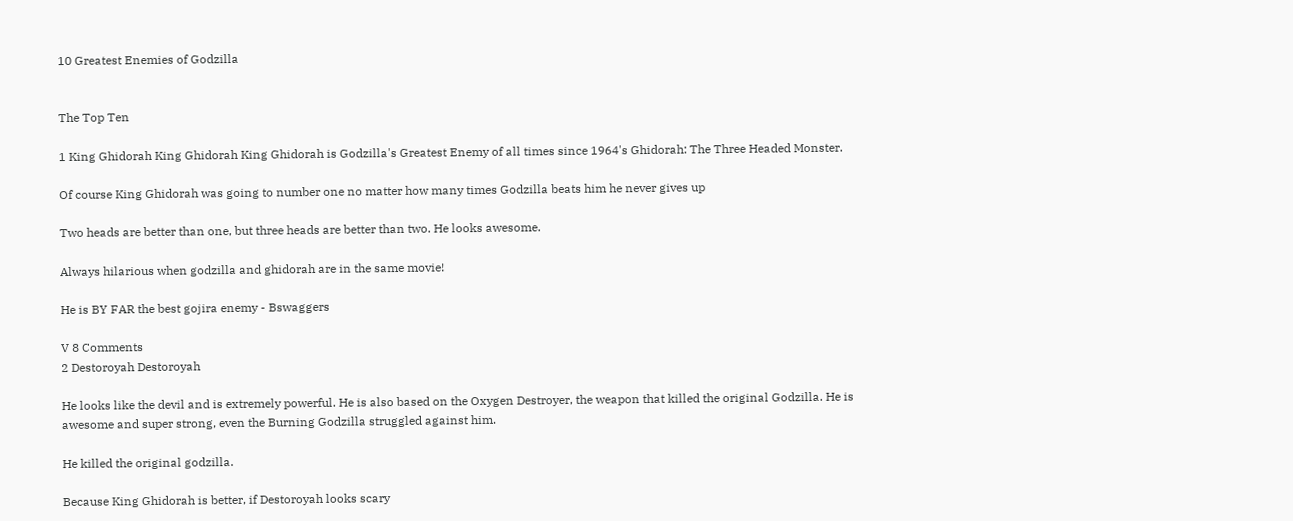10 Greatest Enemies of Godzilla


The Top Ten

1 King Ghidorah King Ghidorah King Ghidorah is Godzilla's Greatest Enemy of all times since 1964's Ghidorah: The Three Headed Monster.

Of course King Ghidorah was going to number one no matter how many times Godzilla beats him he never gives up

Two heads are better than one, but three heads are better than two. He looks awesome.

Always hilarious when godzilla and ghidorah are in the same movie!

He is BY FAR the best gojira enemy - Bswaggers

V 8 Comments
2 Destoroyah Destoroyah

He looks like the devil and is extremely powerful. He is also based on the Oxygen Destroyer, the weapon that killed the original Godzilla. He is awesome and super strong, even the Burning Godzilla struggled against him.

He killed the original godzilla.

Because King Ghidorah is better, if Destoroyah looks scary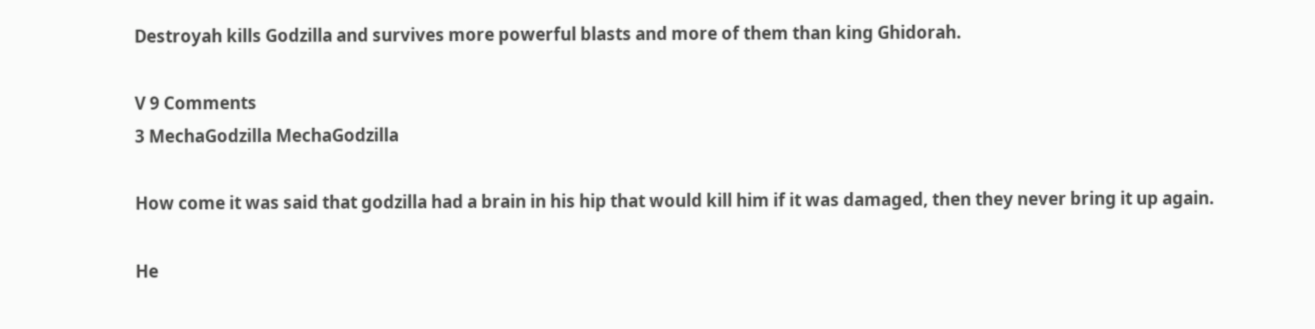Destroyah kills Godzilla and survives more powerful blasts and more of them than king Ghidorah.

V 9 Comments
3 MechaGodzilla MechaGodzilla

How come it was said that godzilla had a brain in his hip that would kill him if it was damaged, then they never bring it up again.

He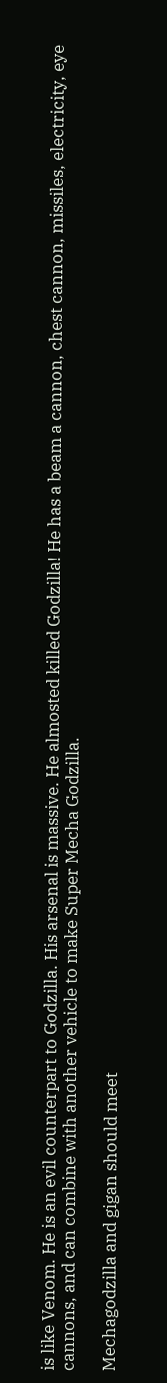is like Venom. He is an evil counterpart to Godzilla. His arsenal is massive. He almosted killed Godzilla! He has a beam a cannon, chest cannon, missiles, electricity, eye cannons, and can combine with another vehicle to make Super Mecha Godzilla.

Mechagodzilla and gigan should meet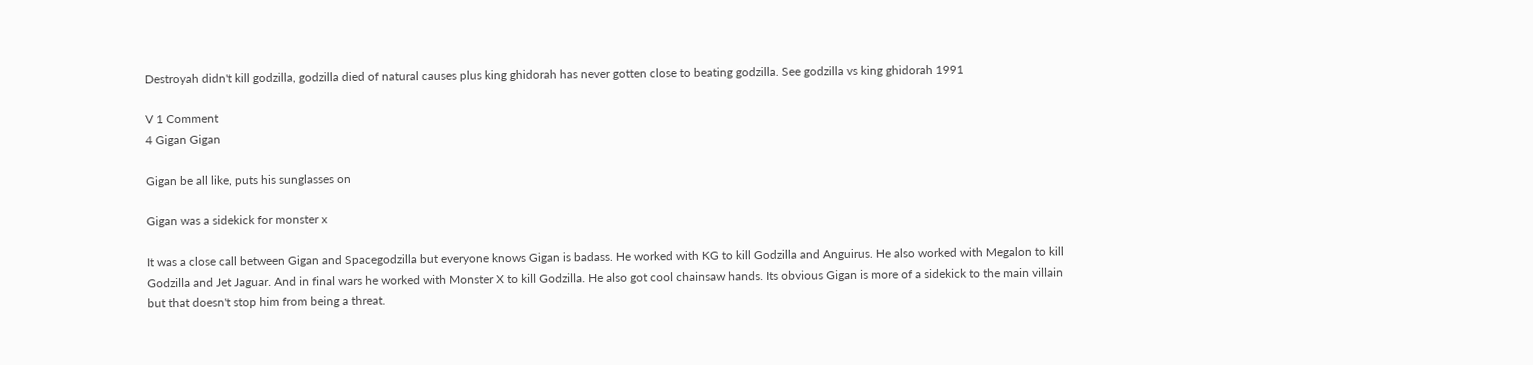Destroyah didn't kill godzilla, godzilla died of natural causes plus king ghidorah has never gotten close to beating godzilla. See godzilla vs king ghidorah 1991

V 1 Comment
4 Gigan Gigan

Gigan be all like, puts his sunglasses on

Gigan was a sidekick for monster x

It was a close call between Gigan and Spacegodzilla but everyone knows Gigan is badass. He worked with KG to kill Godzilla and Anguirus. He also worked with Megalon to kill Godzilla and Jet Jaguar. And in final wars he worked with Monster X to kill Godzilla. He also got cool chainsaw hands. Its obvious Gigan is more of a sidekick to the main villain but that doesn't stop him from being a threat.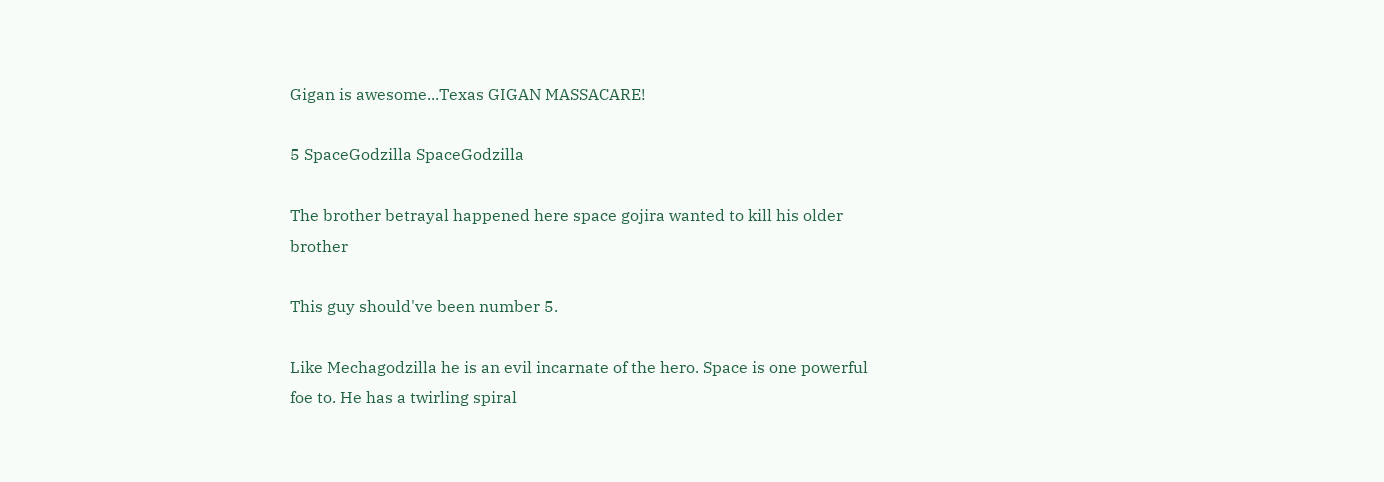Gigan is awesome...Texas GIGAN MASSACARE!

5 SpaceGodzilla SpaceGodzilla

The brother betrayal happened here space gojira wanted to kill his older brother

This guy should've been number 5.

Like Mechagodzilla he is an evil incarnate of the hero. Space is one powerful foe to. He has a twirling spiral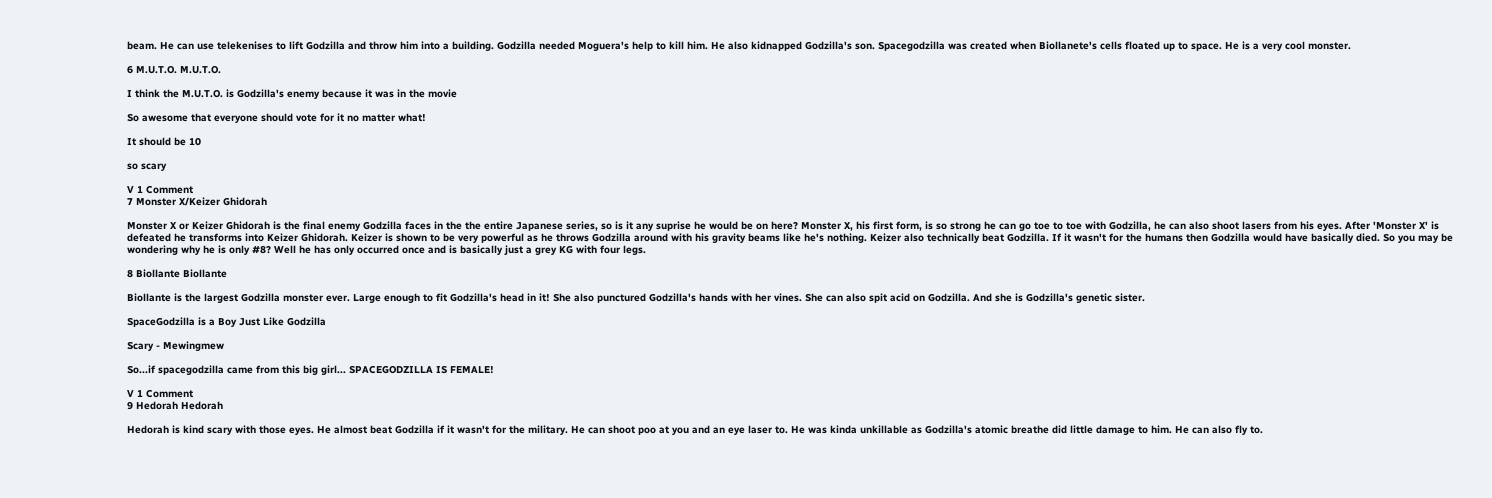beam. He can use telekenises to lift Godzilla and throw him into a building. Godzilla needed Moguera's help to kill him. He also kidnapped Godzilla's son. Spacegodzilla was created when Biollanete's cells floated up to space. He is a very cool monster.

6 M.U.T.O. M.U.T.O.

I think the M.U.T.O. is Godzilla's enemy because it was in the movie

So awesome that everyone should vote for it no matter what!

It should be 10

so scary

V 1 Comment
7 Monster X/Keizer Ghidorah

Monster X or Keizer Ghidorah is the final enemy Godzilla faces in the the entire Japanese series, so is it any suprise he would be on here? Monster X, his first form, is so strong he can go toe to toe with Godzilla, he can also shoot lasers from his eyes. After 'Monster X' is defeated he transforms into Keizer Ghidorah. Keizer is shown to be very powerful as he throws Godzilla around with his gravity beams like he's nothing. Keizer also technically beat Godzilla. If it wasn't for the humans then Godzilla would have basically died. So you may be wondering why he is only #8? Well he has only occurred once and is basically just a grey KG with four legs.

8 Biollante Biollante

Biollante is the largest Godzilla monster ever. Large enough to fit Godzilla's head in it! She also punctured Godzilla's hands with her vines. She can also spit acid on Godzilla. And she is Godzilla's genetic sister.

SpaceGodzilla is a Boy Just Like Godzilla

Scary - Mewingmew

So...if spacegodzilla came from this big girl... SPACEGODZILLA IS FEMALE!

V 1 Comment
9 Hedorah Hedorah

Hedorah is kind scary with those eyes. He almost beat Godzilla if it wasn't for the military. He can shoot poo at you and an eye laser to. He was kinda unkillable as Godzilla's atomic breathe did little damage to him. He can also fly to.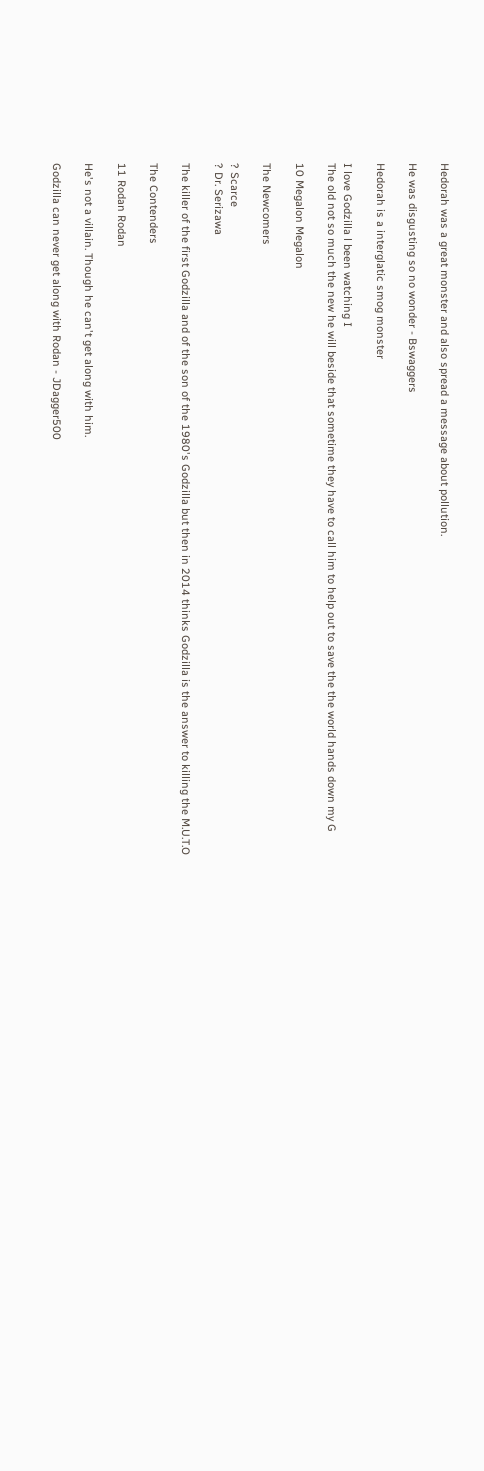Hedorah was a great monster and also spread a message about pollution.

He was disgusting so no wonder - Bswaggers

Hedorah is a interglatic smog monster

I love Godzilla l been watching I
The old not so much the new he will beside that sometime they have to call him to help out to save the the world hands down my G

10 Megalon Megalon

The Newcomers

? Scarce
? Dr. Serizawa

The killer of the first Godzilla and of the son of the 1980's Godzilla but then in 2014 thinks Godzilla is the answer to killing the M.U.T.O

The Contenders

11 Rodan Rodan

He's not a villain. Though he can't get along with him.

Godzilla can never get along with Rodan - JDagger500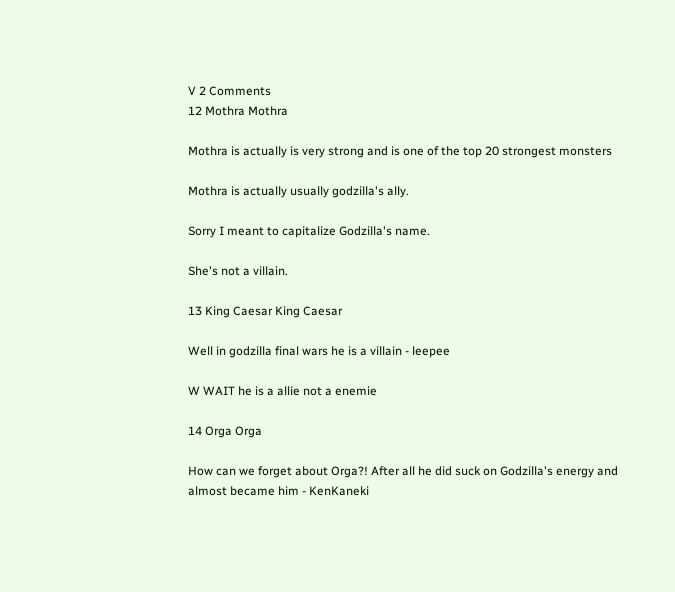V 2 Comments
12 Mothra Mothra

Mothra is actually is very strong and is one of the top 20 strongest monsters

Mothra is actually usually godzilla's ally.

Sorry I meant to capitalize Godzilla's name.

She's not a villain.

13 King Caesar King Caesar

Well in godzilla final wars he is a villain - leepee

W WAIT he is a allie not a enemie

14 Orga Orga

How can we forget about Orga?! After all he did suck on Godzilla's energy and almost became him - KenKaneki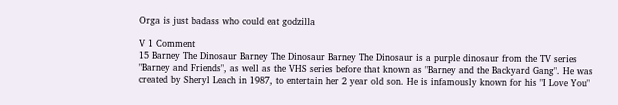Orga is just badass who could eat godzilla

V 1 Comment
15 Barney The Dinosaur Barney The Dinosaur Barney The Dinosaur is a purple dinosaur from the TV series "Barney and Friends", as well as the VHS series before that known as "Barney and the Backyard Gang". He was created by Sheryl Leach in 1987, to entertain her 2 year old son. He is infamously known for his "I Love You"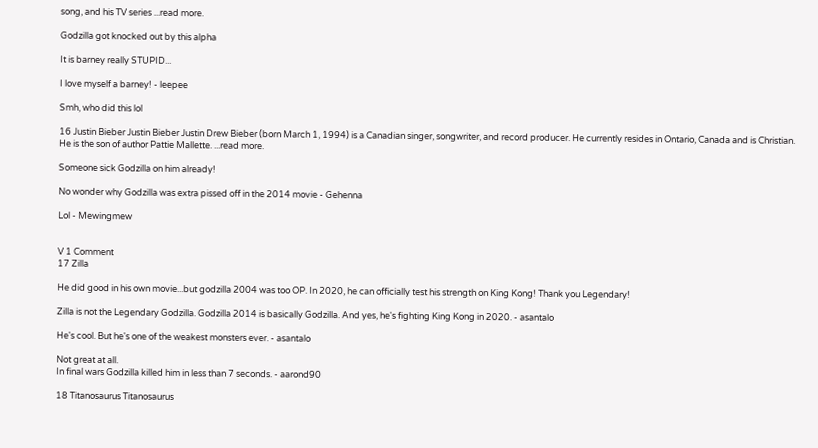song, and his TV series ...read more.

Godzilla got knocked out by this alpha

It is barney really STUPID...

I love myself a barney! - leepee

Smh, who did this lol

16 Justin Bieber Justin Bieber Justin Drew Bieber (born March 1, 1994) is a Canadian singer, songwriter, and record producer. He currently resides in Ontario, Canada and is Christian. He is the son of author Pattie Mallette. ...read more.

Someone sick Godzilla on him already!

No wonder why Godzilla was extra pissed off in the 2014 movie - Gehenna

Lol - Mewingmew


V 1 Comment
17 Zilla

He did good in his own movie...but godzilla 2004 was too OP. In 2020, he can officially test his strength on King Kong! Thank you Legendary!

Zilla is not the Legendary Godzilla. Godzilla 2014 is basically Godzilla. And yes, he's fighting King Kong in 2020. - asantalo

He's cool. But he's one of the weakest monsters ever. - asantalo

Not great at all.
In final wars Godzilla killed him in less than 7 seconds. - aarond90

18 Titanosaurus Titanosaurus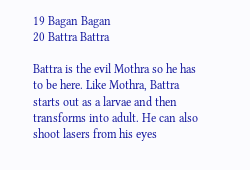19 Bagan Bagan
20 Battra Battra

Battra is the evil Mothra so he has to be here. Like Mothra, Battra starts out as a larvae and then transforms into adult. He can also shoot lasers from his eyes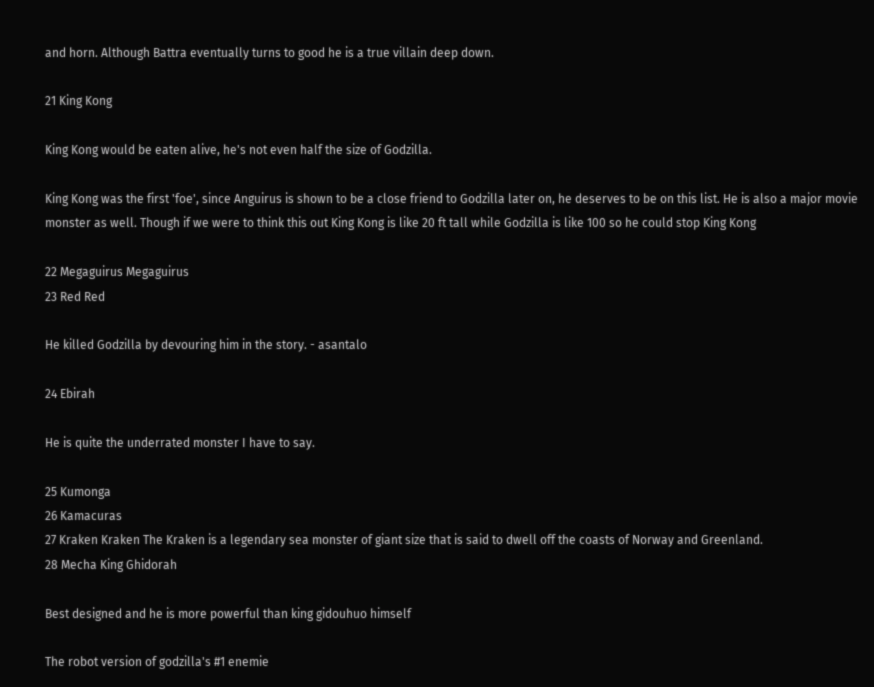and horn. Although Battra eventually turns to good he is a true villain deep down.

21 King Kong

King Kong would be eaten alive, he's not even half the size of Godzilla.

King Kong was the first 'foe', since Anguirus is shown to be a close friend to Godzilla later on, he deserves to be on this list. He is also a major movie monster as well. Though if we were to think this out King Kong is like 20 ft tall while Godzilla is like 100 so he could stop King Kong

22 Megaguirus Megaguirus
23 Red Red

He killed Godzilla by devouring him in the story. - asantalo

24 Ebirah

He is quite the underrated monster I have to say.

25 Kumonga
26 Kamacuras
27 Kraken Kraken The Kraken is a legendary sea monster of giant size that is said to dwell off the coasts of Norway and Greenland.
28 Mecha King Ghidorah

Best designed and he is more powerful than king gidouhuo himself

The robot version of godzilla's #1 enemie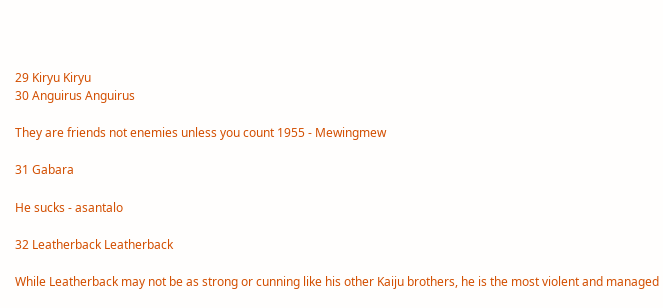29 Kiryu Kiryu
30 Anguirus Anguirus

They are friends not enemies unless you count 1955 - Mewingmew

31 Gabara

He sucks - asantalo

32 Leatherback Leatherback

While Leatherback may not be as strong or cunning like his other Kaiju brothers, he is the most violent and managed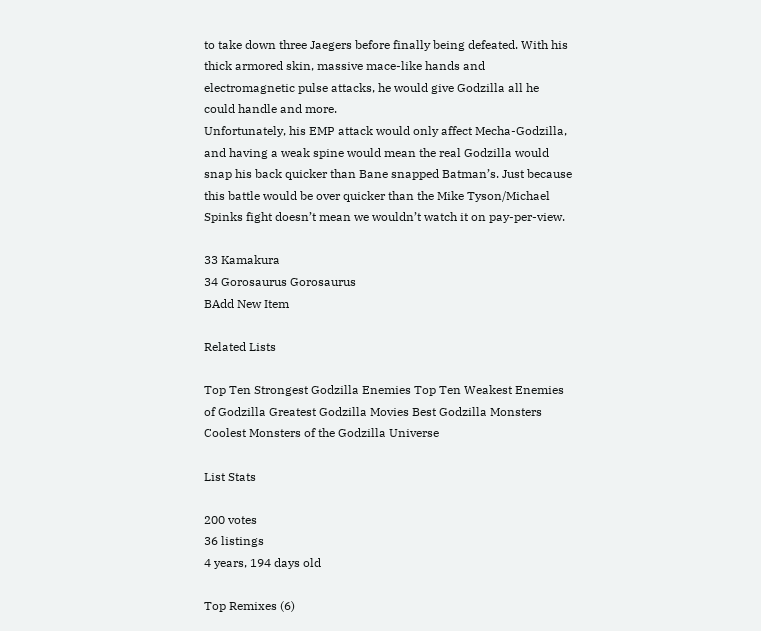to take down three Jaegers before finally being defeated. With his thick armored skin, massive mace-like hands and electromagnetic pulse attacks, he would give Godzilla all he could handle and more.
Unfortunately, his EMP attack would only affect Mecha-Godzilla, and having a weak spine would mean the real Godzilla would snap his back quicker than Bane snapped Batman’s. Just because this battle would be over quicker than the Mike Tyson/Michael Spinks fight doesn’t mean we wouldn’t watch it on pay-per-view.

33 Kamakura
34 Gorosaurus Gorosaurus
BAdd New Item

Related Lists

Top Ten Strongest Godzilla Enemies Top Ten Weakest Enemies of Godzilla Greatest Godzilla Movies Best Godzilla Monsters Coolest Monsters of the Godzilla Universe

List Stats

200 votes
36 listings
4 years, 194 days old

Top Remixes (6)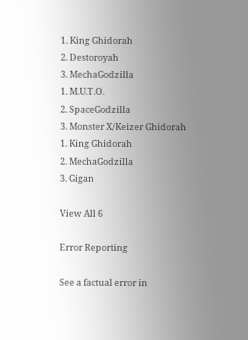1. King Ghidorah
2. Destoroyah
3. MechaGodzilla
1. M.U.T.O.
2. SpaceGodzilla
3. Monster X/Keizer Ghidorah
1. King Ghidorah
2. MechaGodzilla
3. Gigan

View All 6

Error Reporting

See a factual error in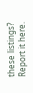these listings? Report it here.